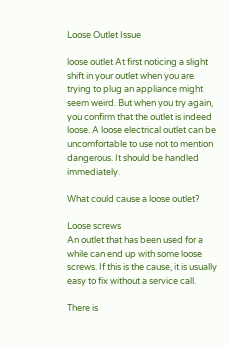Loose Outlet Issue

loose outlet At first noticing a slight shift in your outlet when you are trying to plug an appliance might seem weird. But when you try again, you confirm that the outlet is indeed loose. A loose electrical outlet can be uncomfortable to use not to mention dangerous. It should be handled immediately.

What could cause a loose outlet?

Loose screws
An outlet that has been used for a while can end up with some loose screws. If this is the cause, it is usually easy to fix without a service call.

There is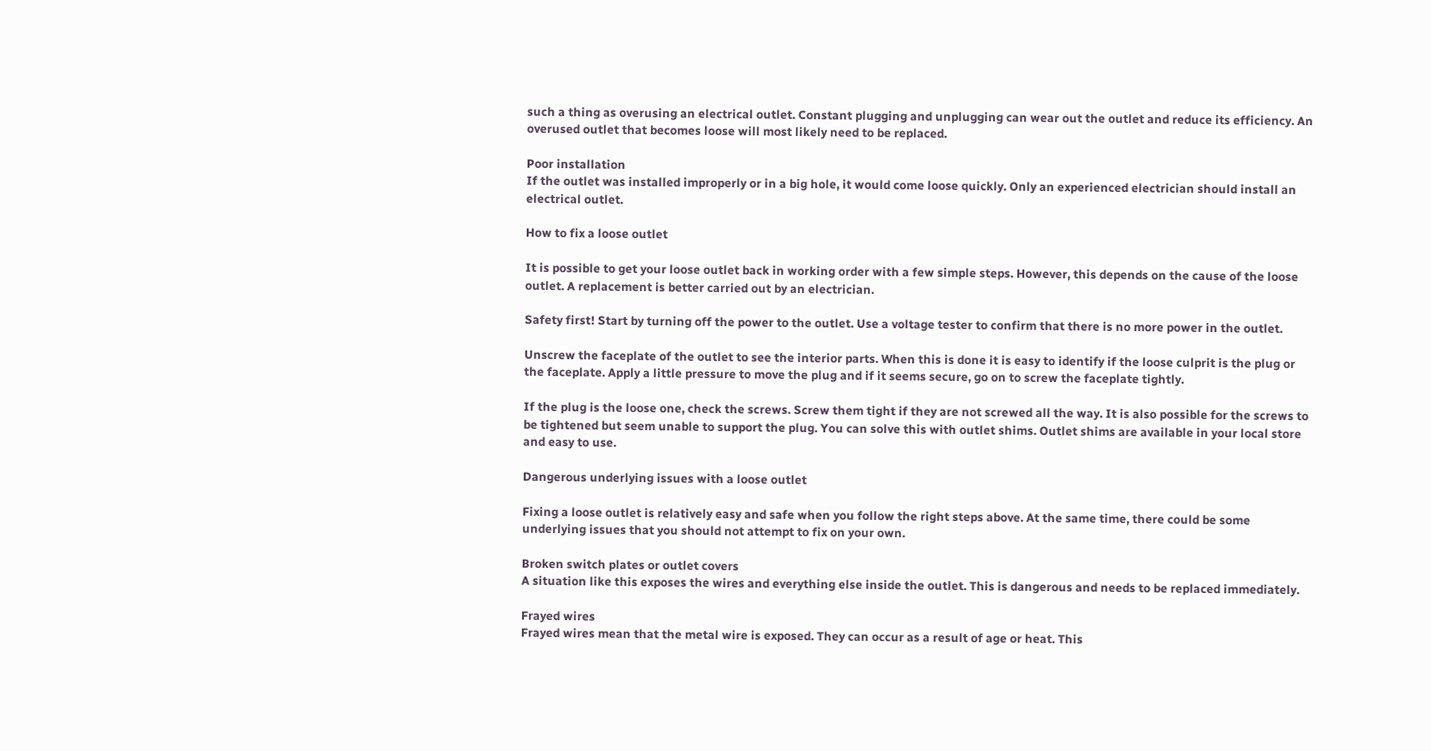such a thing as overusing an electrical outlet. Constant plugging and unplugging can wear out the outlet and reduce its efficiency. An overused outlet that becomes loose will most likely need to be replaced.

Poor installation
If the outlet was installed improperly or in a big hole, it would come loose quickly. Only an experienced electrician should install an electrical outlet.

How to fix a loose outlet

It is possible to get your loose outlet back in working order with a few simple steps. However, this depends on the cause of the loose outlet. A replacement is better carried out by an electrician.

Safety first! Start by turning off the power to the outlet. Use a voltage tester to confirm that there is no more power in the outlet.

Unscrew the faceplate of the outlet to see the interior parts. When this is done it is easy to identify if the loose culprit is the plug or the faceplate. Apply a little pressure to move the plug and if it seems secure, go on to screw the faceplate tightly.

If the plug is the loose one, check the screws. Screw them tight if they are not screwed all the way. It is also possible for the screws to be tightened but seem unable to support the plug. You can solve this with outlet shims. Outlet shims are available in your local store and easy to use.

Dangerous underlying issues with a loose outlet

Fixing a loose outlet is relatively easy and safe when you follow the right steps above. At the same time, there could be some underlying issues that you should not attempt to fix on your own.

Broken switch plates or outlet covers
A situation like this exposes the wires and everything else inside the outlet. This is dangerous and needs to be replaced immediately.

Frayed wires
Frayed wires mean that the metal wire is exposed. They can occur as a result of age or heat. This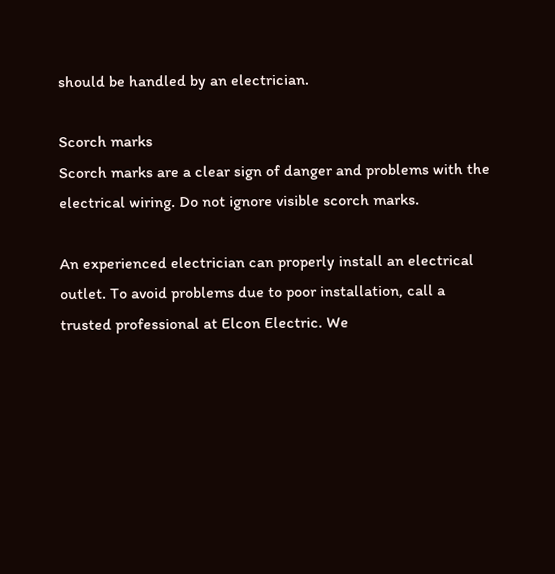should be handled by an electrician.

Scorch marks
Scorch marks are a clear sign of danger and problems with the electrical wiring. Do not ignore visible scorch marks.

An experienced electrician can properly install an electrical outlet. To avoid problems due to poor installation, call a trusted professional at Elcon Electric. We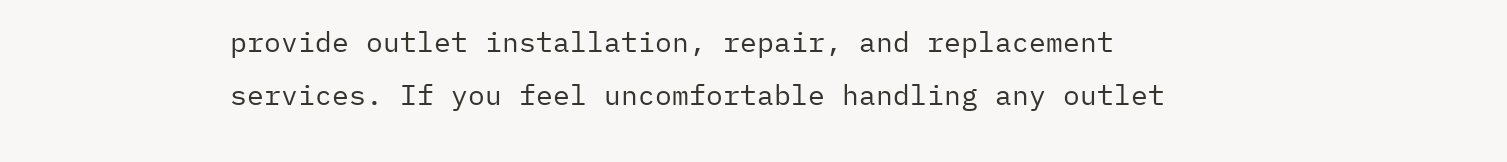provide outlet installation, repair, and replacement services. If you feel uncomfortable handling any outlet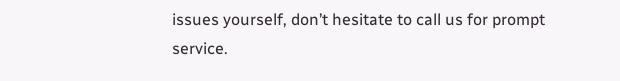issues yourself, don’t hesitate to call us for prompt service.